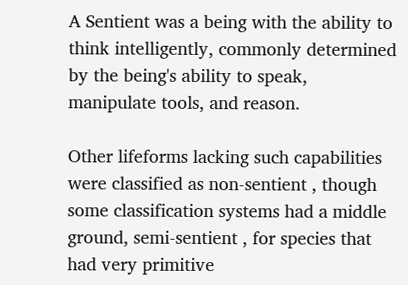A Sentient was a being with the ability to think intelligently, commonly determined by the being's ability to speak, manipulate tools, and reason.

Other lifeforms lacking such capabilities were classified as non-sentient , though some classification systems had a middle ground, semi-sentient , for species that had very primitive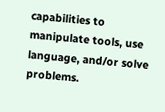capabilities to manipulate tools, use language, and/or solve problems.